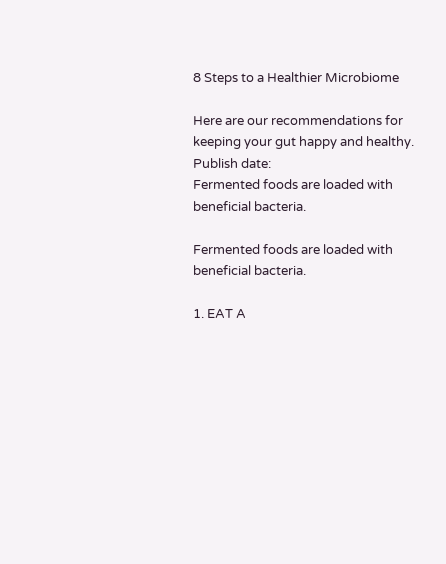8 Steps to a Healthier Microbiome

Here are our recommendations for keeping your gut happy and healthy.
Publish date:
Fermented foods are loaded with beneficial bacteria.

Fermented foods are loaded with beneficial bacteria.

1. EAT A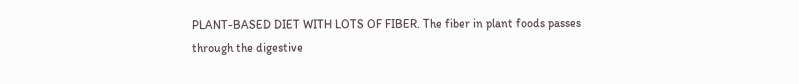PLANT-BASED DIET WITH LOTS OF FIBER. The fiber in plant foods passes through the digestive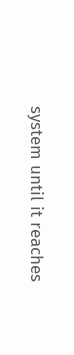system until it reaches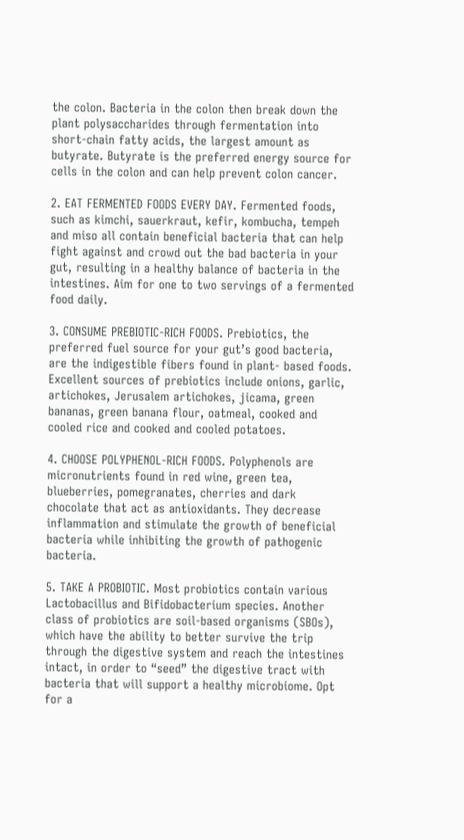the colon. Bacteria in the colon then break down the plant polysaccharides through fermentation into short-chain fatty acids, the largest amount as butyrate. Butyrate is the preferred energy source for cells in the colon and can help prevent colon cancer.

2. EAT FERMENTED FOODS EVERY DAY. Fermented foods, such as kimchi, sauerkraut, kefir, kombucha, tempeh and miso all contain beneficial bacteria that can help fight against and crowd out the bad bacteria in your gut, resulting in a healthy balance of bacteria in the intestines. Aim for one to two servings of a fermented food daily.

3. CONSUME PREBIOTIC-RICH FOODS. Prebiotics, the preferred fuel source for your gut’s good bacteria, are the indigestible fibers found in plant- based foods. Excellent sources of prebiotics include onions, garlic, artichokes, Jerusalem artichokes, jicama, green bananas, green banana flour, oatmeal, cooked and cooled rice and cooked and cooled potatoes.

4. CHOOSE POLYPHENOL-RICH FOODS. Polyphenols are micronutrients found in red wine, green tea, blueberries, pomegranates, cherries and dark chocolate that act as antioxidants. They decrease inflammation and stimulate the growth of beneficial bacteria while inhibiting the growth of pathogenic bacteria.

5. TAKE A PROBIOTIC. Most probiotics contain various Lactobacillus and Bifidobacterium species. Another class of probiotics are soil-based organisms (SBOs), which have the ability to better survive the trip through the digestive system and reach the intestines intact, in order to “seed” the digestive tract with bacteria that will support a healthy microbiome. Opt for a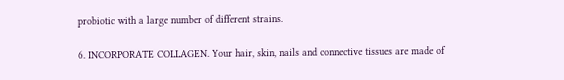probiotic with a large number of different strains.

6. INCORPORATE COLLAGEN. Your hair, skin, nails and connective tissues are made of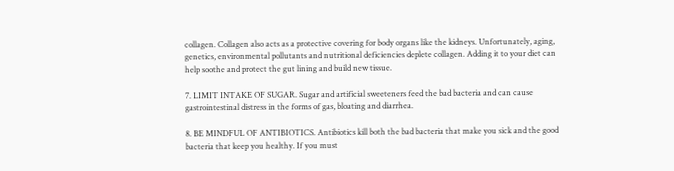collagen. Collagen also acts as a protective covering for body organs like the kidneys. Unfortunately, aging, genetics, environmental pollutants and nutritional deficiencies deplete collagen. Adding it to your diet can help soothe and protect the gut lining and build new tissue.

7. LIMIT INTAKE OF SUGAR. Sugar and artificial sweeteners feed the bad bacteria and can cause gastrointestinal distress in the forms of gas, bloating and diarrhea.

8. BE MINDFUL OF ANTIBIOTICS. Antibiotics kill both the bad bacteria that make you sick and the good bacteria that keep you healthy. If you must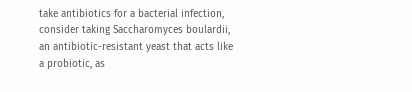take antibiotics for a bacterial infection, consider taking Saccharomyces boulardii, an antibiotic-resistant yeast that acts like a probiotic, as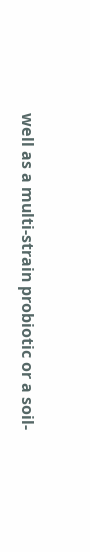well as a multi-strain probiotic or a soil-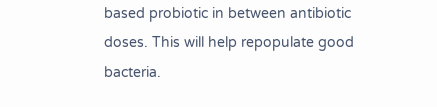based probiotic in between antibiotic doses. This will help repopulate good bacteria.